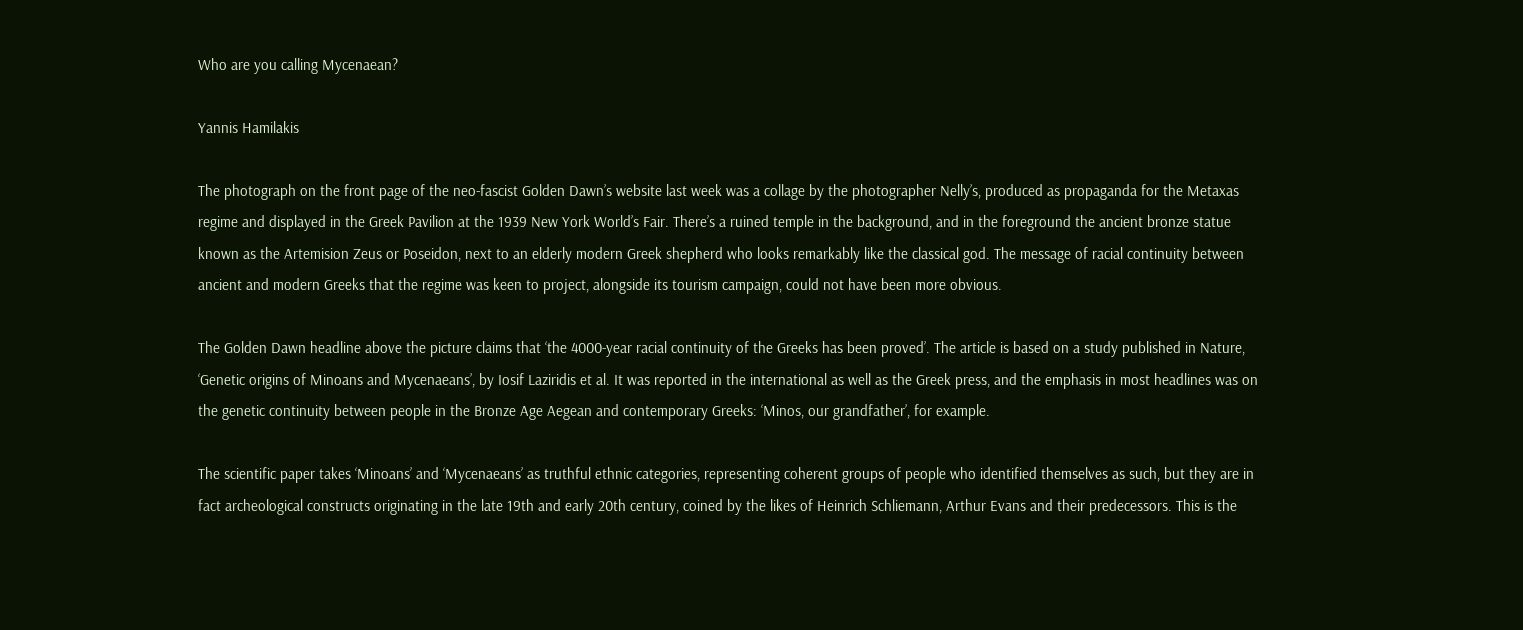Who are you calling Mycenaean?

Yannis Hamilakis

The photograph on the front page of the neo-fascist Golden Dawn’s website last week was a collage by the photographer Nelly’s, produced as propaganda for the Metaxas regime and displayed in the Greek Pavilion at the 1939 New York World’s Fair. There’s a ruined temple in the background, and in the foreground the ancient bronze statue known as the Artemision Zeus or Poseidon, next to an elderly modern Greek shepherd who looks remarkably like the classical god. The message of racial continuity between ancient and modern Greeks that the regime was keen to project, alongside its tourism campaign, could not have been more obvious.

The Golden Dawn headline above the picture claims that ‘the 4000-year racial continuity of the Greeks has been proved’. The article is based on a study published in Nature, ‘Genetic origins of Minoans and Mycenaeans’, by Iosif Laziridis et al. It was reported in the international as well as the Greek press, and the emphasis in most headlines was on the genetic continuity between people in the Bronze Age Aegean and contemporary Greeks: ‘Minos, our grandfather’, for example.

The scientific paper takes ‘Minoans’ and ‘Mycenaeans’ as truthful ethnic categories, representing coherent groups of people who identified themselves as such, but they are in fact archeological constructs originating in the late 19th and early 20th century, coined by the likes of Heinrich Schliemann, Arthur Evans and their predecessors. This is the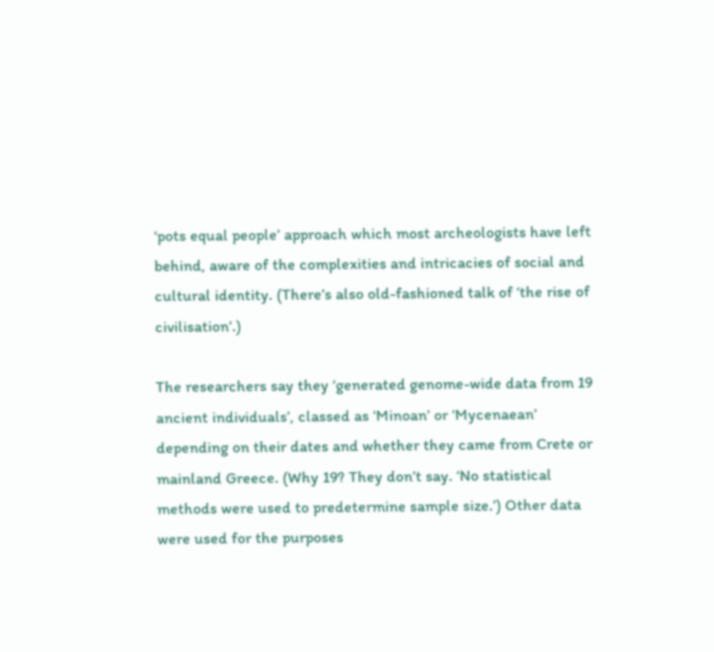‘pots equal people’ approach which most archeologists have left behind, aware of the complexities and intricacies of social and cultural identity. (There’s also old-fashioned talk of ‘the rise of civilisation’.)

The researchers say they ‘generated genome-wide data from 19 ancient individuals’, classed as ‘Minoan’ or ‘Mycenaean’ depending on their dates and whether they came from Crete or mainland Greece. (Why 19? They don’t say. ‘No statistical methods were used to predetermine sample size.’) Other data were used for the purposes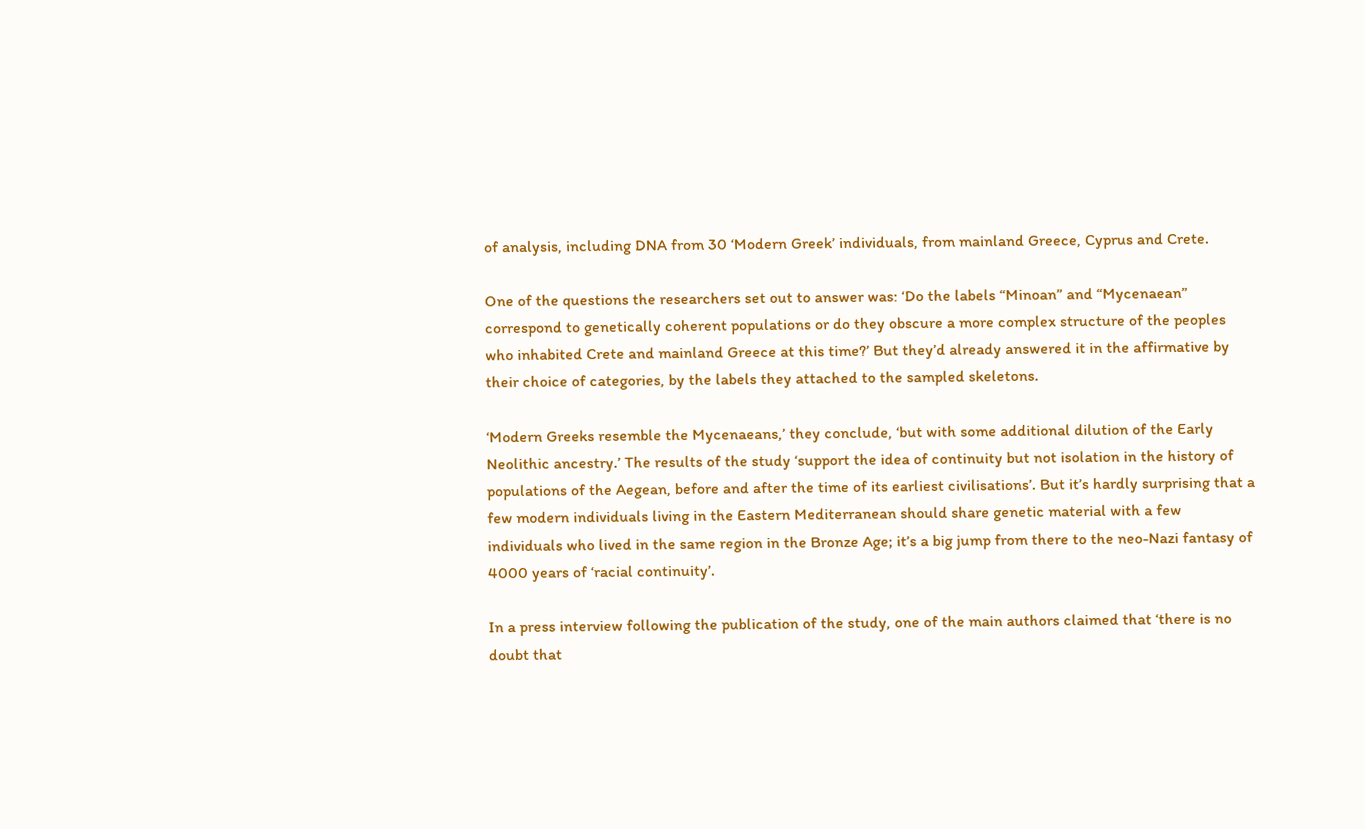of analysis, including DNA from 30 ‘Modern Greek’ individuals, from mainland Greece, Cyprus and Crete.

One of the questions the researchers set out to answer was: ‘Do the labels “Minoan” and “Mycenaean” correspond to genetically coherent populations or do they obscure a more complex structure of the peoples who inhabited Crete and mainland Greece at this time?’ But they’d already answered it in the affirmative by their choice of categories, by the labels they attached to the sampled skeletons.

‘Modern Greeks resemble the Mycenaeans,’ they conclude, ‘but with some additional dilution of the Early Neolithic ancestry.’ The results of the study ‘support the idea of continuity but not isolation in the history of populations of the Aegean, before and after the time of its earliest civilisations’. But it’s hardly surprising that a few modern individuals living in the Eastern Mediterranean should share genetic material with a few individuals who lived in the same region in the Bronze Age; it’s a big jump from there to the neo-Nazi fantasy of 4000 years of ‘racial continuity’.

In a press interview following the publication of the study, one of the main authors claimed that ‘there is no doubt that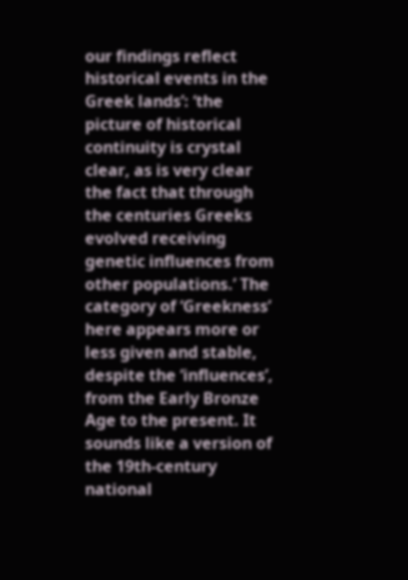our findings reflect historical events in the Greek lands’: ‘the picture of historical continuity is crystal clear, as is very clear the fact that through the centuries Greeks evolved receiving genetic influences from other populations.’ The category of ‘Greekness’ here appears more or less given and stable, despite the ‘influences’, from the Early Bronze Age to the present. It sounds like a version of the 19th-century national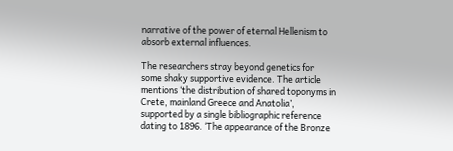narrative of the power of eternal Hellenism to absorb external influences.

The researchers stray beyond genetics for some shaky supportive evidence. The article mentions ‘the distribution of shared toponyms in Crete, mainland Greece and Anatolia’, supported by a single bibliographic reference dating to 1896. ‘The appearance of the Bronze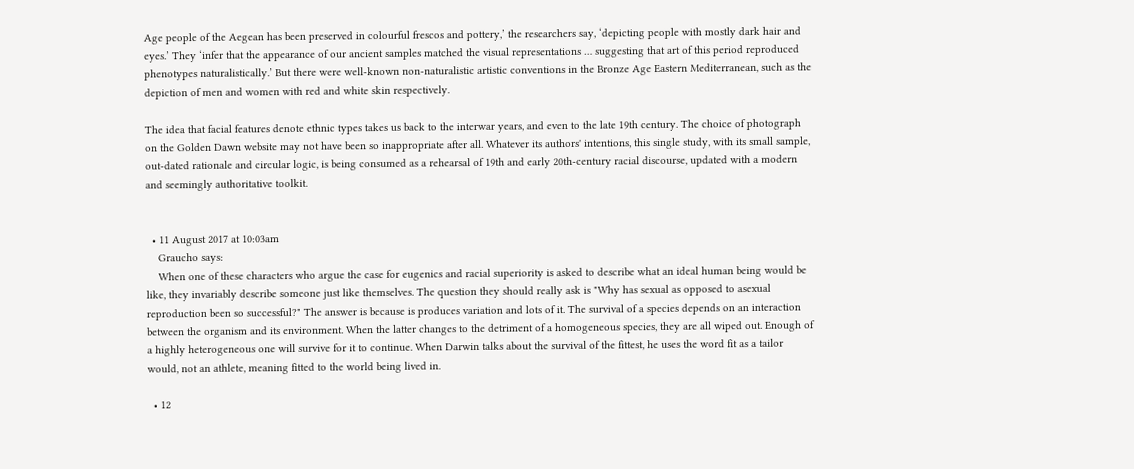Age people of the Aegean has been preserved in colourful frescos and pottery,’ the researchers say, ‘depicting people with mostly dark hair and eyes.’ They ‘infer that the appearance of our ancient samples matched the visual representations … suggesting that art of this period reproduced phenotypes naturalistically.’ But there were well-known non-naturalistic artistic conventions in the Bronze Age Eastern Mediterranean, such as the depiction of men and women with red and white skin respectively.

The idea that facial features denote ethnic types takes us back to the interwar years, and even to the late 19th century. The choice of photograph on the Golden Dawn website may not have been so inappropriate after all. Whatever its authors' intentions, this single study, with its small sample, out-dated rationale and circular logic, is being consumed as a rehearsal of 19th and early 20th-century racial discourse, updated with a modern and seemingly authoritative toolkit.


  • 11 August 2017 at 10:03am
    Graucho says:
    When one of these characters who argue the case for eugenics and racial superiority is asked to describe what an ideal human being would be like, they invariably describe someone just like themselves. The question they should really ask is "Why has sexual as opposed to asexual reproduction been so successful?" The answer is because is produces variation and lots of it. The survival of a species depends on an interaction between the organism and its environment. When the latter changes to the detriment of a homogeneous species, they are all wiped out. Enough of a highly heterogeneous one will survive for it to continue. When Darwin talks about the survival of the fittest, he uses the word fit as a tailor would, not an athlete, meaning fitted to the world being lived in.

  • 12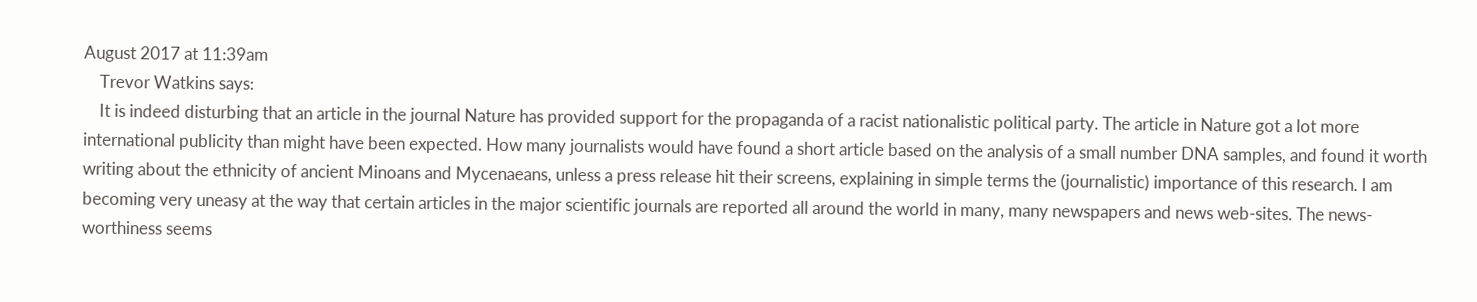August 2017 at 11:39am
    Trevor Watkins says:
    It is indeed disturbing that an article in the journal Nature has provided support for the propaganda of a racist nationalistic political party. The article in Nature got a lot more international publicity than might have been expected. How many journalists would have found a short article based on the analysis of a small number DNA samples, and found it worth writing about the ethnicity of ancient Minoans and Mycenaeans, unless a press release hit their screens, explaining in simple terms the (journalistic) importance of this research. I am becoming very uneasy at the way that certain articles in the major scientific journals are reported all around the world in many, many newspapers and news web-sites. The news-worthiness seems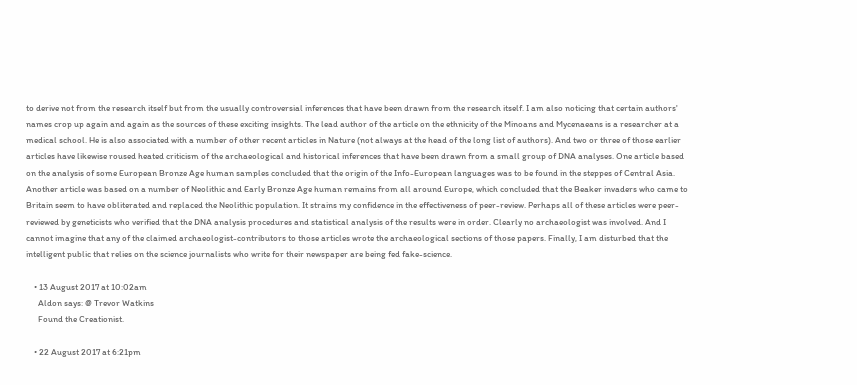to derive not from the research itself but from the usually controversial inferences that have been drawn from the research itself. I am also noticing that certain authors' names crop up again and again as the sources of these exciting insights. The lead author of the article on the ethnicity of the Minoans and Mycenaeans is a researcher at a medical school. He is also associated with a number of other recent articles in Nature (not always at the head of the long list of authors). And two or three of those earlier articles have likewise roused heated criticism of the archaeological and historical inferences that have been drawn from a small group of DNA analyses. One article based on the analysis of some European Bronze Age human samples concluded that the origin of the Info-European languages was to be found in the steppes of Central Asia. Another article was based on a number of Neolithic and Early Bronze Age human remains from all around Europe, which concluded that the Beaker invaders who came to Britain seem to have obliterated and replaced the Neolithic population. It strains my confidence in the effectiveness of peer-review. Perhaps all of these articles were peer-reviewed by geneticists who verified that the DNA analysis procedures and statistical analysis of the results were in order. Clearly no archaeologist was involved. And I cannot imagine that any of the claimed archaeologist-contributors to those articles wrote the archaeological sections of those papers. Finally, I am disturbed that the intelligent public that relies on the science journalists who write for their newspaper are being fed fake-science.

    • 13 August 2017 at 10:02am
      Aldon says: @ Trevor Watkins
      Found the Creationist.

    • 22 August 2017 at 6:21pm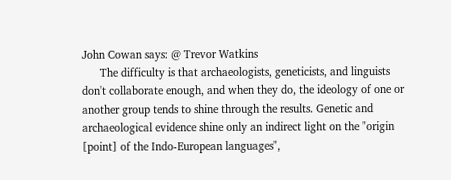John Cowan says: @ Trevor Watkins
      The difficulty is that archaeologists, geneticists, and linguists don't collaborate enough, and when they do, the ideology of one or another group tends to shine through the results. Genetic and archaeological evidence shine only an indirect light on the "origin [point] of the Indo-European languages",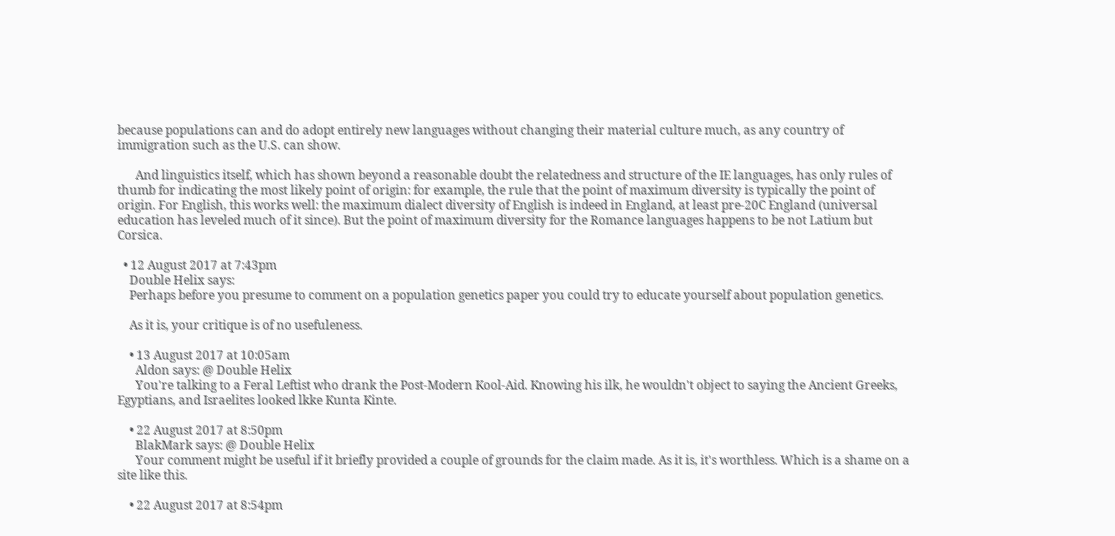because populations can and do adopt entirely new languages without changing their material culture much, as any country of immigration such as the U.S. can show.

      And linguistics itself, which has shown beyond a reasonable doubt the relatedness and structure of the IE languages, has only rules of thumb for indicating the most likely point of origin: for example, the rule that the point of maximum diversity is typically the point of origin. For English, this works well: the maximum dialect diversity of English is indeed in England, at least pre-20C England (universal education has leveled much of it since). But the point of maximum diversity for the Romance languages happens to be not Latium but Corsica.

  • 12 August 2017 at 7:43pm
    Double Helix says:
    Perhaps before you presume to comment on a population genetics paper you could try to educate yourself about population genetics.

    As it is, your critique is of no usefuleness.

    • 13 August 2017 at 10:05am
      Aldon says: @ Double Helix
      You're talking to a Feral Leftist who drank the Post-Modern Kool-Aid. Knowing his ilk, he wouldn't object to saying the Ancient Greeks, Egyptians, and Israelites looked lkke Kunta Kinte.

    • 22 August 2017 at 8:50pm
      BlakMark says: @ Double Helix
      Your comment might be useful if it briefly provided a couple of grounds for the claim made. As it is, it's worthless. Which is a shame on a site like this.

    • 22 August 2017 at 8:54pm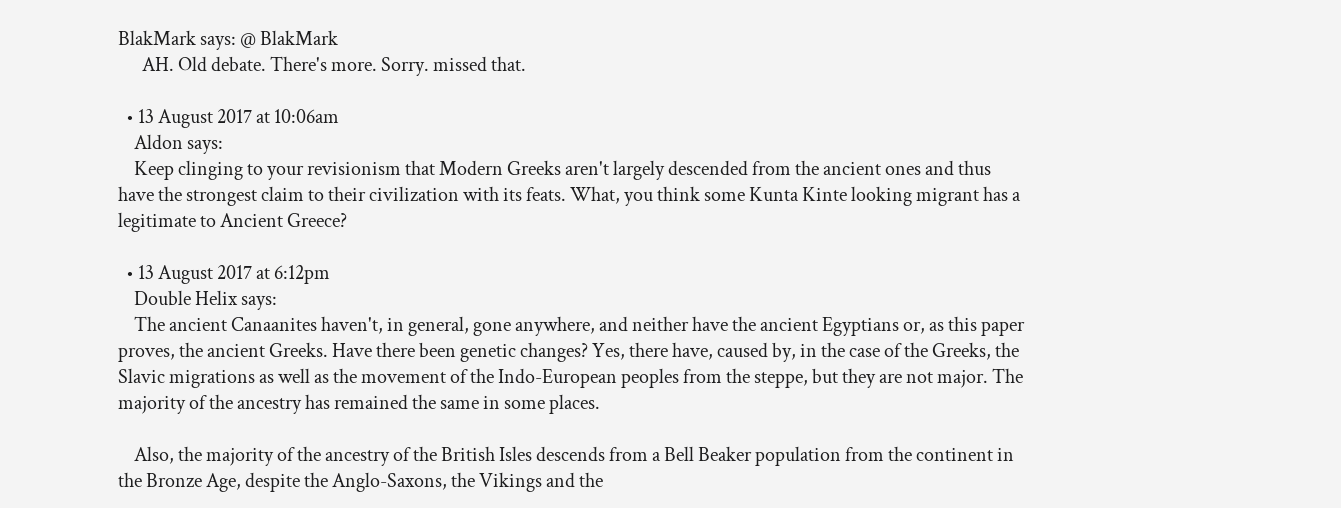BlakMark says: @ BlakMark
      AH. Old debate. There's more. Sorry. missed that.

  • 13 August 2017 at 10:06am
    Aldon says:
    Keep clinging to your revisionism that Modern Greeks aren't largely descended from the ancient ones and thus have the strongest claim to their civilization with its feats. What, you think some Kunta Kinte looking migrant has a legitimate to Ancient Greece?

  • 13 August 2017 at 6:12pm
    Double Helix says:
    The ancient Canaanites haven't, in general, gone anywhere, and neither have the ancient Egyptians or, as this paper proves, the ancient Greeks. Have there been genetic changes? Yes, there have, caused by, in the case of the Greeks, the Slavic migrations as well as the movement of the Indo-European peoples from the steppe, but they are not major. The majority of the ancestry has remained the same in some places.

    Also, the majority of the ancestry of the British Isles descends from a Bell Beaker population from the continent in the Bronze Age, despite the Anglo-Saxons, the Vikings and the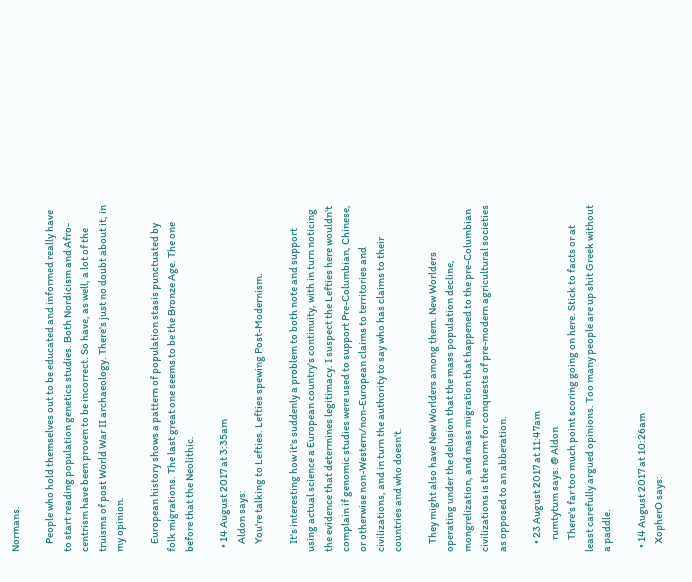Normans.

    People who hold themselves out to be educated and informed really have to start reading population genetics studies. Both Nordicism and Afro-centrism have been proven to be incorrect. So have, as well, a lot of the truisms of post World War II archaeology. There's just no doubt about it, in my opinion.

    European history shows a pattern of population stasis punctuated by folk migrations. The last great one seems to be the Bronze Age. The one before that the Neolithic.

  • 14 August 2017 at 3:35am
    Aldon says:
    You're talking to Lefties. Lefties spewing Post-Modernism.

    It's interesting how it's suddenly a problem to both note and support using actual science a European country's continuity, with in turn noticing the evidence that determines legitimacy. I suspect the Lefties here wouldn't complain if genomic studies were used to support Pre-Columbian, Chinese, or otherwise non-Western/non-European claims to territories and civilizations, and in turn the authority to say who has claims to their countries and who doesn't.

    They might also have New Worlders among them. New Worlders operating under the delusion that the mass population decline, mongrelization, and mass migration that happened to the pre-Columbian civilizations is the norm for conquests of pre-modern agricultural societies as opposed to an abberation.

    • 23 August 2017 at 11:47am
      rumtytum says: @ Aldon
      There's far too much point scoring going on here. Stick to facts or at least carefully argued opinions. Too many people are up shit Greek without a paddle.

  • 14 August 2017 at 10:26am
    XopherO says: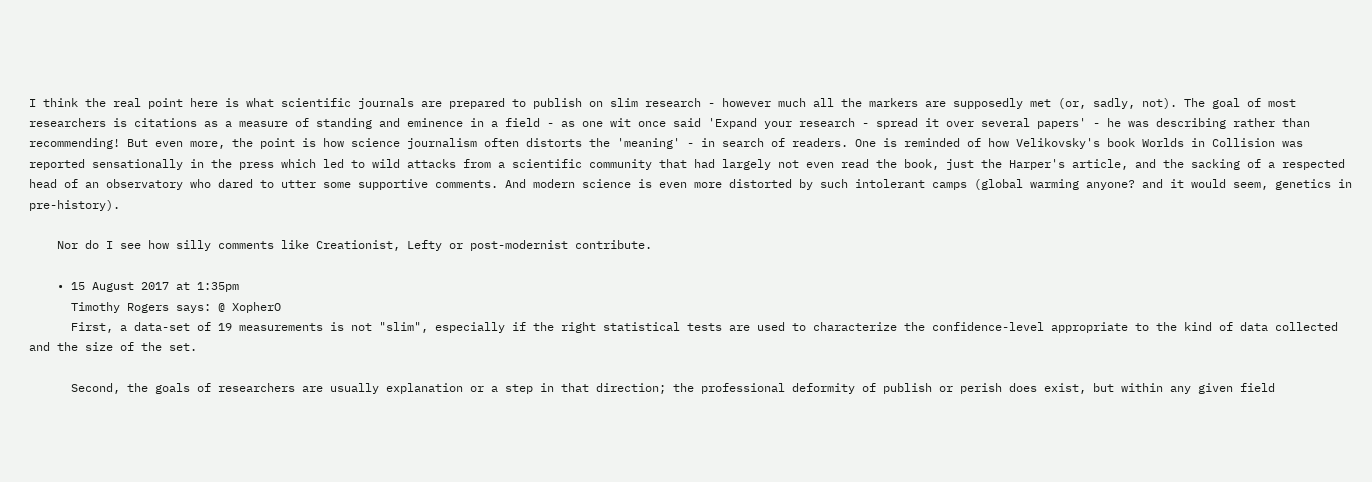I think the real point here is what scientific journals are prepared to publish on slim research - however much all the markers are supposedly met (or, sadly, not). The goal of most researchers is citations as a measure of standing and eminence in a field - as one wit once said 'Expand your research - spread it over several papers' - he was describing rather than recommending! But even more, the point is how science journalism often distorts the 'meaning' - in search of readers. One is reminded of how Velikovsky's book Worlds in Collision was reported sensationally in the press which led to wild attacks from a scientific community that had largely not even read the book, just the Harper's article, and the sacking of a respected head of an observatory who dared to utter some supportive comments. And modern science is even more distorted by such intolerant camps (global warming anyone? and it would seem, genetics in pre-history).

    Nor do I see how silly comments like Creationist, Lefty or post-modernist contribute.

    • 15 August 2017 at 1:35pm
      Timothy Rogers says: @ XopherO
      First, a data-set of 19 measurements is not "slim", especially if the right statistical tests are used to characterize the confidence-level appropriate to the kind of data collected and the size of the set.

      Second, the goals of researchers are usually explanation or a step in that direction; the professional deformity of publish or perish does exist, but within any given field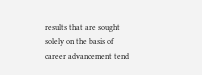results that are sought solely on the basis of career advancement tend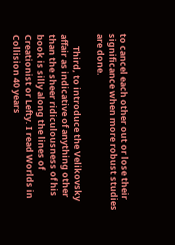to cancel each other out or lose their significance when more robust studies are done.

      Third, to introduce the Velikovsky affair as indicative of anything other than the sheer ridiculousness of his book is silly along the lines of Creationist or Lefty. I read Worlds in Collision 40 years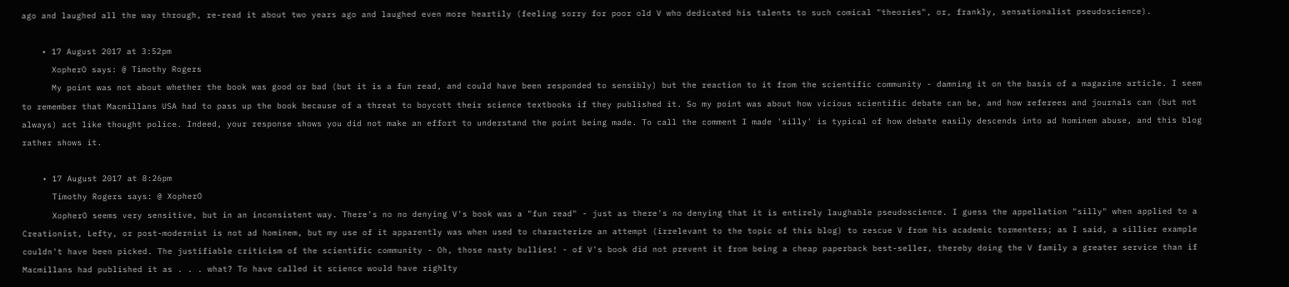ago and laughed all the way through, re-read it about two years ago and laughed even more heartily (feeling sorry for poor old V who dedicated his talents to such comical "theories", or, frankly, sensationalist pseudoscience).

    • 17 August 2017 at 3:52pm
      XopherO says: @ Timothy Rogers
      My point was not about whether the book was good or bad (but it is a fun read, and could have been responded to sensibly) but the reaction to it from the scientific community - damning it on the basis of a magazine article. I seem to remember that Macmillans USA had to pass up the book because of a threat to boycott their science textbooks if they published it. So my point was about how vicious scientific debate can be, and how referees and journals can (but not always) act like thought police. Indeed, your response shows you did not make an effort to understand the point being made. To call the comment I made 'silly' is typical of how debate easily descends into ad hominem abuse, and this blog rather shows it.

    • 17 August 2017 at 8:26pm
      Timothy Rogers says: @ XopherO
      XopherO seems very sensitive, but in an inconsistent way. There's no no denying V's book was a "fun read" - just as there's no denying that it is entirely laughable pseudoscience. I guess the appellation "silly" when applied to a Creationist, Lefty, or post-modernist is not ad hominem, but my use of it apparently was when used to characterize an attempt (irrelevant to the topic of this blog) to rescue V from his academic tormenters; as I said, a sillier example couldn't have been picked. The justifiable criticism of the scientific community - Oh, those nasty bullies! - of V's book did not prevent it from being a cheap paperback best-seller, thereby doing the V family a greater service than if Macmillans had published it as . . . what? To have called it science would have righlty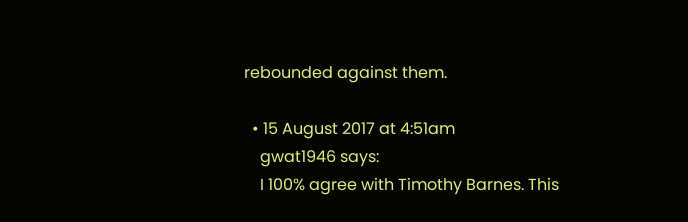rebounded against them.

  • 15 August 2017 at 4:51am
    gwat1946 says:
    I 100% agree with Timothy Barnes. This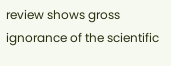review shows gross ignorance of the scientific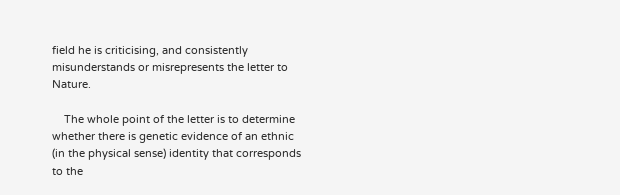field he is criticising, and consistently misunderstands or misrepresents the letter to Nature.

    The whole point of the letter is to determine whether there is genetic evidence of an ethnic (in the physical sense) identity that corresponds to the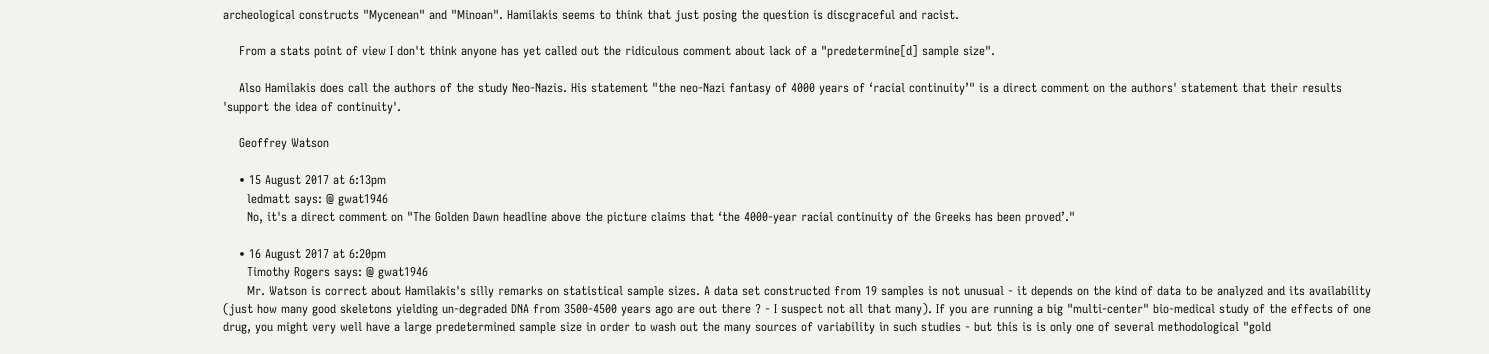archeological constructs "Mycenean" and "Minoan". Hamilakis seems to think that just posing the question is discgraceful and racist.

    From a stats point of view I don't think anyone has yet called out the ridiculous comment about lack of a "predetermine[d] sample size".

    Also Hamilakis does call the authors of the study Neo-Nazis. His statement "the neo-Nazi fantasy of 4000 years of ‘racial continuity’" is a direct comment on the authors' statement that their results 'support the idea of continuity'.

    Geoffrey Watson

    • 15 August 2017 at 6:13pm
      ledmatt says: @ gwat1946
      No, it's a direct comment on "The Golden Dawn headline above the picture claims that ‘the 4000-year racial continuity of the Greeks has been proved’."

    • 16 August 2017 at 6:20pm
      Timothy Rogers says: @ gwat1946
      Mr. Watson is correct about Hamilakis's silly remarks on statistical sample sizes. A data set constructed from 19 samples is not unusual - it depends on the kind of data to be analyzed and its availability (just how many good skeletons yielding un-degraded DNA from 3500-4500 years ago are out there ? - I suspect not all that many). If you are running a big "multi-center" bio-medical study of the effects of one drug, you might very well have a large predetermined sample size in order to wash out the many sources of variability in such studies - but this is is only one of several methodological "gold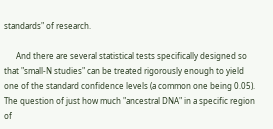standards" of research.

      And there are several statistical tests specifically designed so that "small-N studies" can be treated rigorously enough to yield one of the standard confidence levels (a common one being 0.05). The question of just how much "ancestral DNA" in a specific region of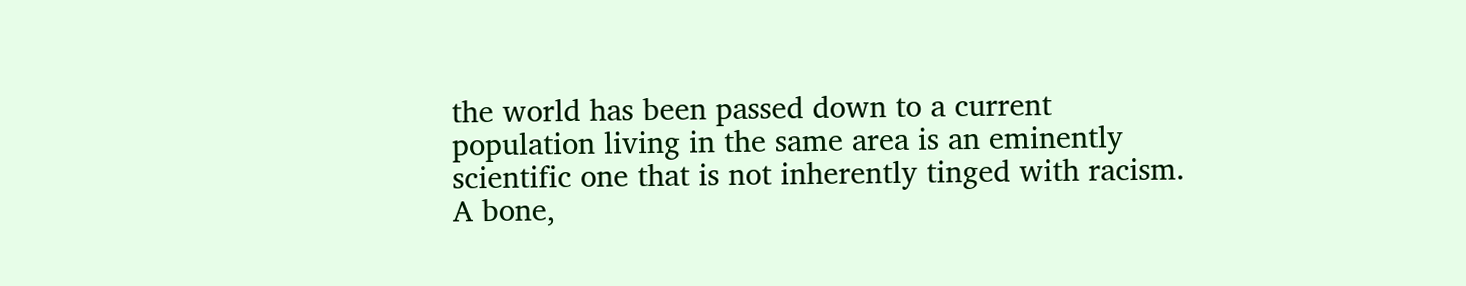the world has been passed down to a current population living in the same area is an eminently scientific one that is not inherently tinged with racism. A bone,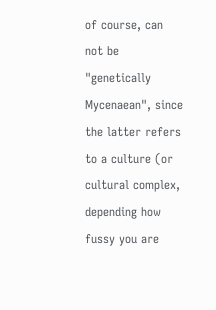of course, can not be "genetically Mycenaean", since the latter refers to a culture (or cultural complex, depending how fussy you are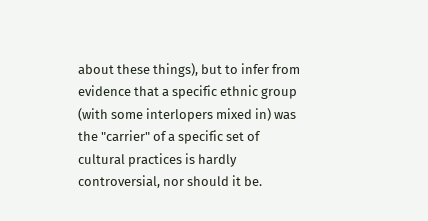about these things), but to infer from evidence that a specific ethnic group (with some interlopers mixed in) was the "carrier" of a specific set of cultural practices is hardly controversial, nor should it be.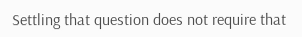Settling that question does not require that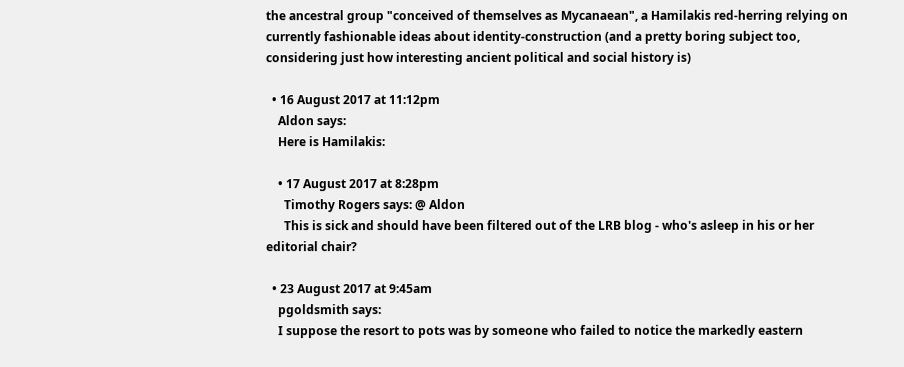the ancestral group "conceived of themselves as Mycanaean", a Hamilakis red-herring relying on currently fashionable ideas about identity-construction (and a pretty boring subject too, considering just how interesting ancient political and social history is)

  • 16 August 2017 at 11:12pm
    Aldon says:
    Here is Hamilakis:

    • 17 August 2017 at 8:28pm
      Timothy Rogers says: @ Aldon
      This is sick and should have been filtered out of the LRB blog - who's asleep in his or her editorial chair?

  • 23 August 2017 at 9:45am
    pgoldsmith says:
    I suppose the resort to pots was by someone who failed to notice the markedly eastern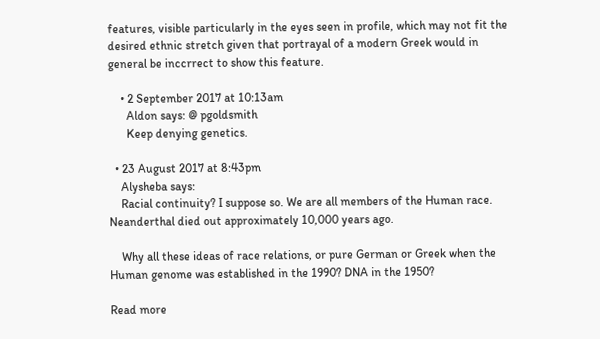features, visible particularly in the eyes seen in profile, which may not fit the desired ethnic stretch given that portrayal of a modern Greek would in general be inccrrect to show this feature.

    • 2 September 2017 at 10:13am
      Aldon says: @ pgoldsmith
      Keep denying genetics.

  • 23 August 2017 at 8:43pm
    Alysheba says:
    Racial continuity? I suppose so. We are all members of the Human race. Neanderthal died out approximately 10,000 years ago.

    Why all these ideas of race relations, or pure German or Greek when the Human genome was established in the 1990? DNA in the 1950?

Read more